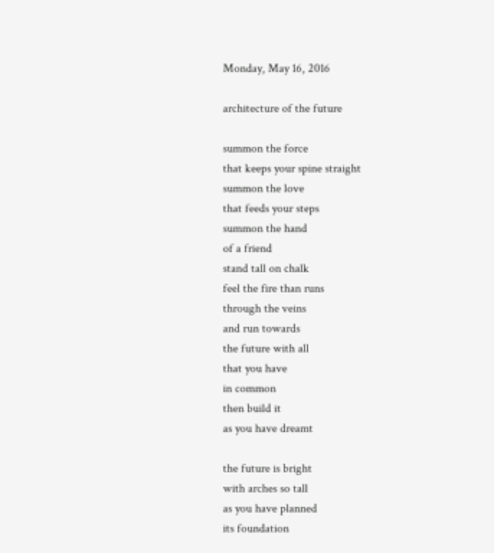Monday, May 16, 2016

architecture of the future

summon the force
that keeps your spine straight
summon the love
that feeds your steps
summon the hand
of a friend
stand tall on chalk
feel the fire than runs
through the veins
and run towards
the future with all
that you have
in common
then build it
as you have dreamt

the future is bright
with arches so tall
as you have planned
its foundation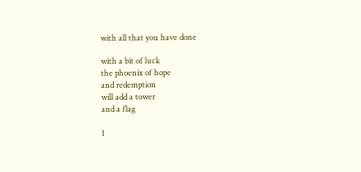with all that you have done

with a bit of luck
the phoenix of hope
and redemption
will add a tower
and a flag

1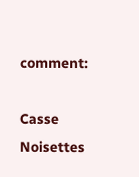comment:

Casse Noisettes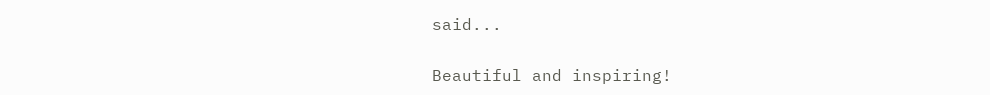said...

Beautiful and inspiring!